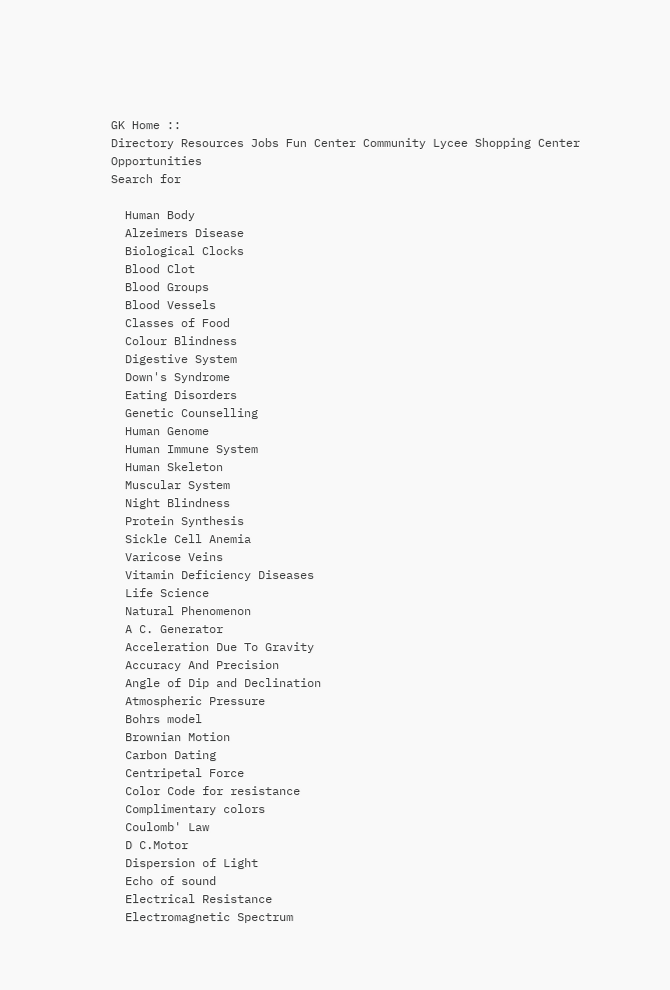GK Home ::
Directory Resources Jobs Fun Center Community Lycee Shopping Center Opportunities
Search for

  Human Body
  Alzeimers Disease
  Biological Clocks
  Blood Clot
  Blood Groups
  Blood Vessels
  Classes of Food
  Colour Blindness
  Digestive System
  Down's Syndrome
  Eating Disorders
  Genetic Counselling
  Human Genome
  Human Immune System
  Human Skeleton
  Muscular System
  Night Blindness
  Protein Synthesis
  Sickle Cell Anemia
  Varicose Veins
  Vitamin Deficiency Diseases
  Life Science
  Natural Phenomenon
  A C. Generator
  Acceleration Due To Gravity
  Accuracy And Precision
  Angle of Dip and Declination
  Atmospheric Pressure
  Bohrs model
  Brownian Motion
  Carbon Dating
  Centripetal Force
  Color Code for resistance
  Complimentary colors
  Coulomb' Law
  D C.Motor
  Dispersion of Light
  Echo of sound
  Electrical Resistance
  Electromagnetic Spectrum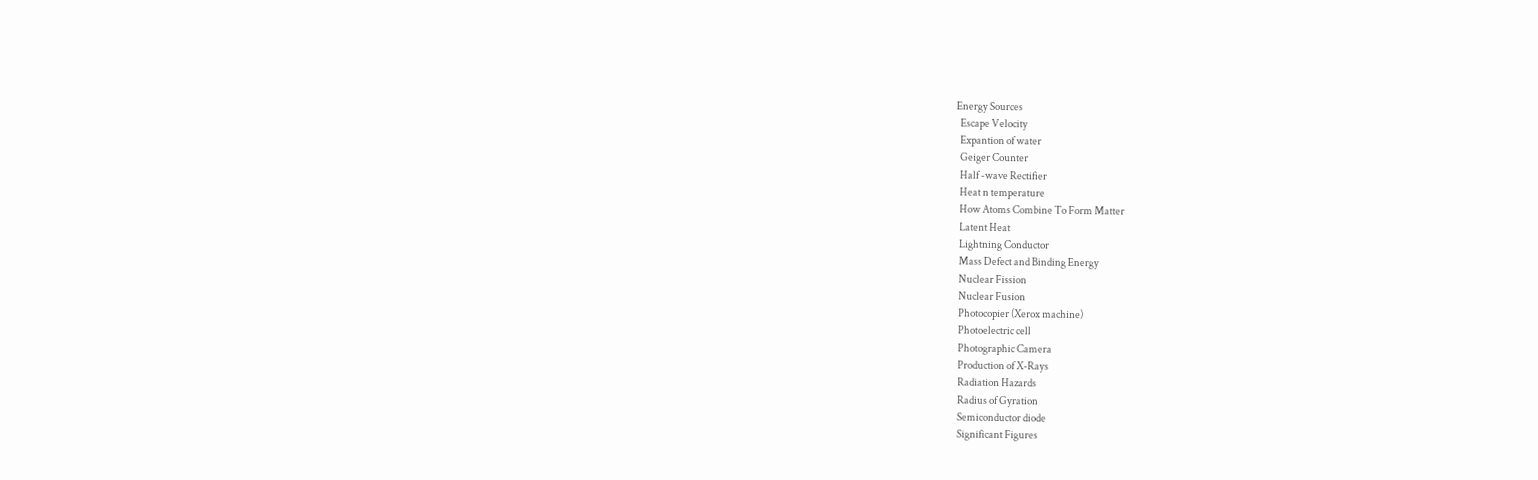Energy Sources
  Escape Velocity
  Expantion of water
  Geiger Counter
  Half -wave Rectifier
  Heat n temperature
  How Atoms Combine To Form Matter
  Latent Heat
  Lightning Conductor
  Mass Defect and Binding Energy
  Nuclear Fission
  Nuclear Fusion
  Photocopier (Xerox machine)
  Photoelectric cell
  Photographic Camera
  Production of X-Rays
  Radiation Hazards
  Radius of Gyration
  Semiconductor diode
  Significant Figures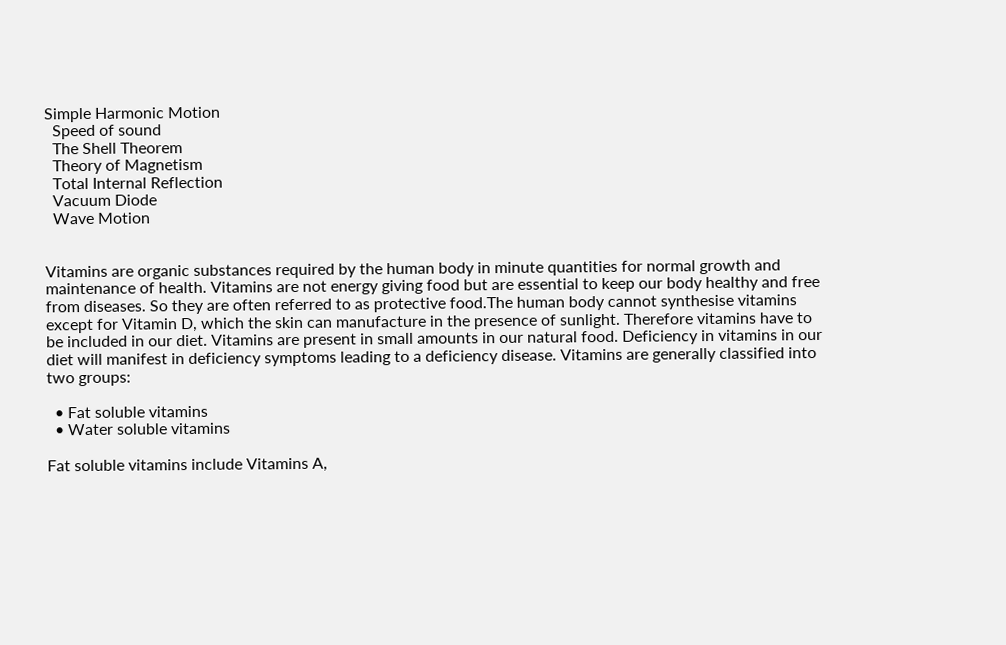Simple Harmonic Motion
  Speed of sound
  The Shell Theorem
  Theory of Magnetism
  Total Internal Reflection
  Vacuum Diode
  Wave Motion


Vitamins are organic substances required by the human body in minute quantities for normal growth and maintenance of health. Vitamins are not energy giving food but are essential to keep our body healthy and free from diseases. So they are often referred to as protective food.The human body cannot synthesise vitamins except for Vitamin D, which the skin can manufacture in the presence of sunlight. Therefore vitamins have to be included in our diet. Vitamins are present in small amounts in our natural food. Deficiency in vitamins in our diet will manifest in deficiency symptoms leading to a deficiency disease. Vitamins are generally classified into two groups:

  • Fat soluble vitamins
  • Water soluble vitamins

Fat soluble vitamins include Vitamins A,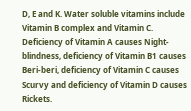D, E and K. Water soluble vitamins include Vitamin B complex and Vitamin C.
Deficiency of Vitamin A causes Night- blindness, deficiency of Vitamin B1 causes Beri-beri, deficiency of Vitamin C causes Scurvy and deficiency of Vitamin D causes Rickets.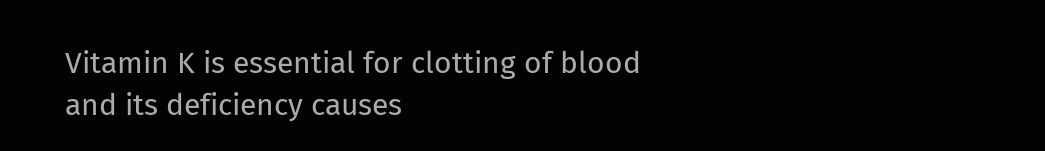Vitamin K is essential for clotting of blood and its deficiency causes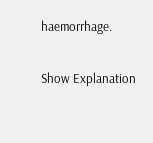haemorrhage.

Show Explanation